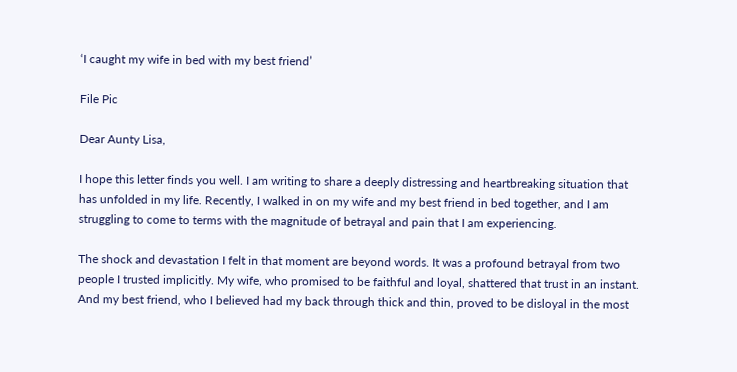‘I caught my wife in bed with my best friend’

File Pic

Dear Aunty Lisa,

I hope this letter finds you well. I am writing to share a deeply distressing and heartbreaking situation that has unfolded in my life. Recently, I walked in on my wife and my best friend in bed together, and I am struggling to come to terms with the magnitude of betrayal and pain that I am experiencing.

The shock and devastation I felt in that moment are beyond words. It was a profound betrayal from two people I trusted implicitly. My wife, who promised to be faithful and loyal, shattered that trust in an instant. And my best friend, who I believed had my back through thick and thin, proved to be disloyal in the most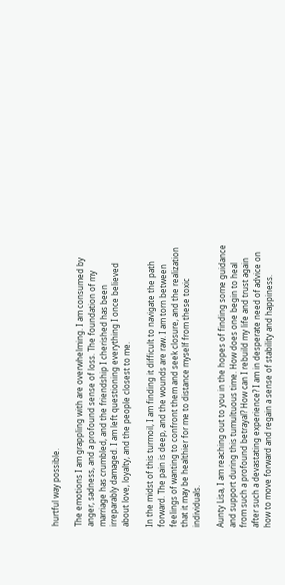hurtful way possible.

The emotions I am grappling with are overwhelming. I am consumed by anger, sadness, and a profound sense of loss. The foundation of my marriage has crumbled, and the friendship I cherished has been irreparably damaged. I am left questioning everything I once believed about love, loyalty, and the people closest to me.

In the midst of this turmoil, I am finding it difficult to navigate the path forward. The pain is deep, and the wounds are raw. I am torn between feelings of wanting to confront them and seek closure, and the realization that it may be healthier for me to distance myself from these toxic individuals.

Aunty Lisa, I am reaching out to you in the hopes of finding some guidance and support during this tumultuous time. How does one begin to heal from such a profound betrayal? How can I rebuild my life and trust again after such a devastating experience? I am in desperate need of advice on how to move forward and regain a sense of stability and happiness.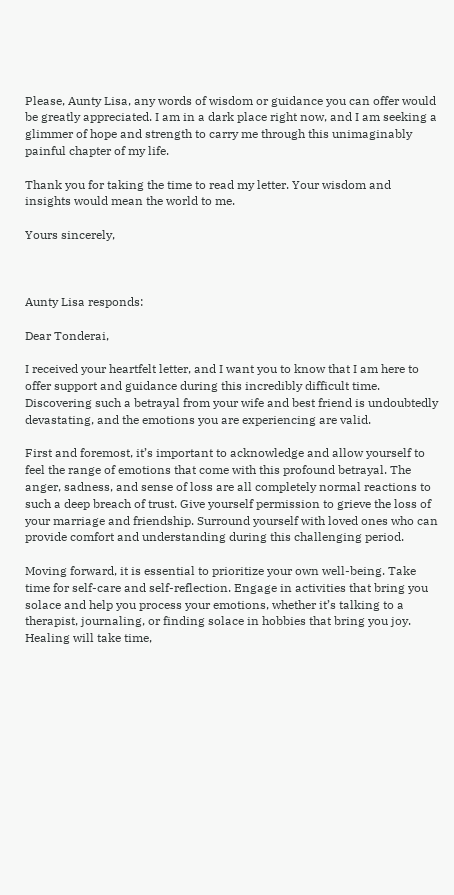Please, Aunty Lisa, any words of wisdom or guidance you can offer would be greatly appreciated. I am in a dark place right now, and I am seeking a glimmer of hope and strength to carry me through this unimaginably painful chapter of my life.

Thank you for taking the time to read my letter. Your wisdom and insights would mean the world to me.

Yours sincerely,



Aunty Lisa responds:

Dear Tonderai,

I received your heartfelt letter, and I want you to know that I am here to offer support and guidance during this incredibly difficult time. Discovering such a betrayal from your wife and best friend is undoubtedly devastating, and the emotions you are experiencing are valid.

First and foremost, it’s important to acknowledge and allow yourself to feel the range of emotions that come with this profound betrayal. The anger, sadness, and sense of loss are all completely normal reactions to such a deep breach of trust. Give yourself permission to grieve the loss of your marriage and friendship. Surround yourself with loved ones who can provide comfort and understanding during this challenging period.

Moving forward, it is essential to prioritize your own well-being. Take time for self-care and self-reflection. Engage in activities that bring you solace and help you process your emotions, whether it’s talking to a therapist, journaling, or finding solace in hobbies that bring you joy. Healing will take time,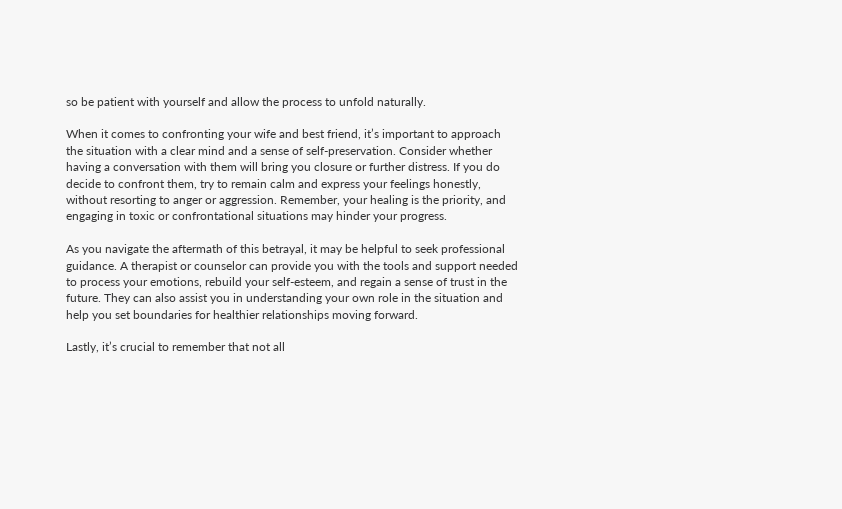so be patient with yourself and allow the process to unfold naturally.

When it comes to confronting your wife and best friend, it’s important to approach the situation with a clear mind and a sense of self-preservation. Consider whether having a conversation with them will bring you closure or further distress. If you do decide to confront them, try to remain calm and express your feelings honestly, without resorting to anger or aggression. Remember, your healing is the priority, and engaging in toxic or confrontational situations may hinder your progress.

As you navigate the aftermath of this betrayal, it may be helpful to seek professional guidance. A therapist or counselor can provide you with the tools and support needed to process your emotions, rebuild your self-esteem, and regain a sense of trust in the future. They can also assist you in understanding your own role in the situation and help you set boundaries for healthier relationships moving forward.

Lastly, it’s crucial to remember that not all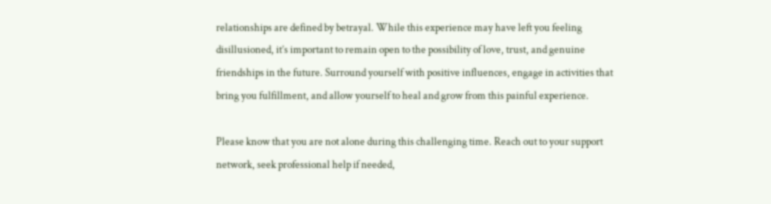relationships are defined by betrayal. While this experience may have left you feeling disillusioned, it’s important to remain open to the possibility of love, trust, and genuine friendships in the future. Surround yourself with positive influences, engage in activities that bring you fulfillment, and allow yourself to heal and grow from this painful experience.

Please know that you are not alone during this challenging time. Reach out to your support network, seek professional help if needed,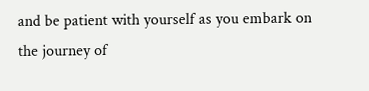and be patient with yourself as you embark on the journey of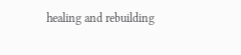healing and rebuilding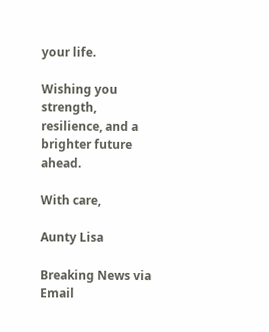your life.

Wishing you strength, resilience, and a brighter future ahead.

With care,

Aunty Lisa

Breaking News via Email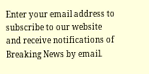Enter your email address to subscribe to our website and receive notifications of Breaking News by email.